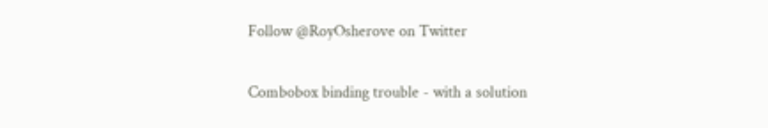Follow @RoyOsherove on Twitter

Combobox binding trouble - with a solution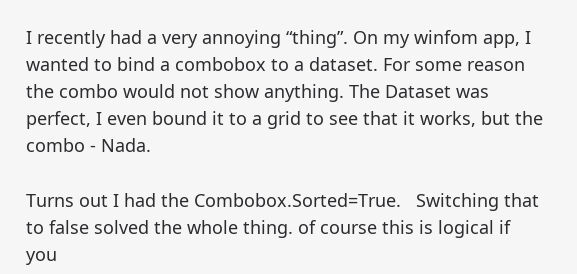I recently had a very annoying “thing”. On my winfom app, I wanted to bind a combobox to a dataset. For some reason the combo would not show anything. The Dataset was perfect, I even bound it to a grid to see that it works, but the combo - Nada.

Turns out I had the Combobox.Sorted=True.   Switching that to false solved the whole thing. of course this is logical if you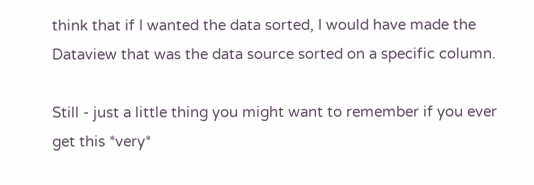think that if I wanted the data sorted, I would have made the Dataview that was the data source sorted on a specific column.

Still - just a little thing you might want to remember if you ever get this *very*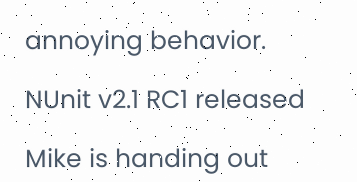annoying behavior.

NUnit v2.1 RC1 released

Mike is handing out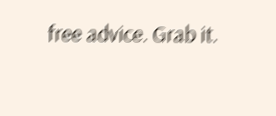free advice. Grab it.